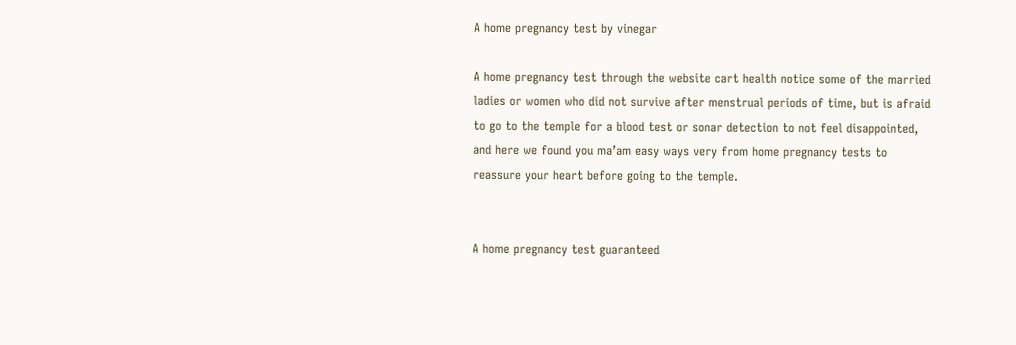A home pregnancy test by vinegar

A home pregnancy test through the website cart health notice some of the married ladies or women who did not survive after menstrual periods of time, but is afraid to go to the temple for a blood test or sonar detection to not feel disappointed, and here we found you ma’am easy ways very from home pregnancy tests to reassure your heart before going to the temple.


A home pregnancy test guaranteed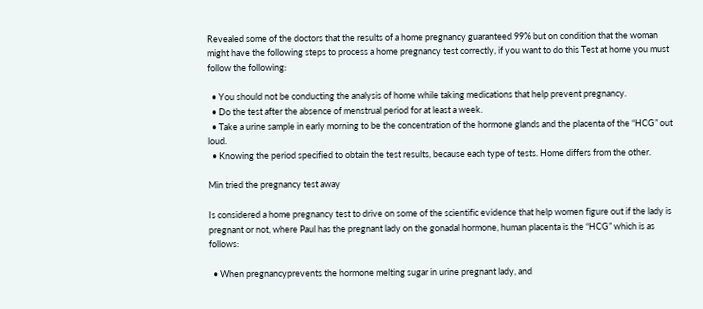Revealed some of the doctors that the results of a home pregnancy guaranteed 99% but on condition that the woman might have the following steps to process a home pregnancy test correctly, if you want to do this Test at home you must follow the following:

  • You should not be conducting the analysis of home while taking medications that help prevent pregnancy.
  • Do the test after the absence of menstrual period for at least a week.
  • Take a urine sample in early morning to be the concentration of the hormone glands and the placenta of the “HCG” out loud.
  • Knowing the period specified to obtain the test results, because each type of tests. Home differs from the other.

Min tried the pregnancy test away

Is considered a home pregnancy test to drive on some of the scientific evidence that help women figure out if the lady is pregnant or not, where Paul has the pregnant lady on the gonadal hormone, human placenta is the “HCG” which is as follows:

  • When pregnancyprevents the hormone melting sugar in urine pregnant lady, and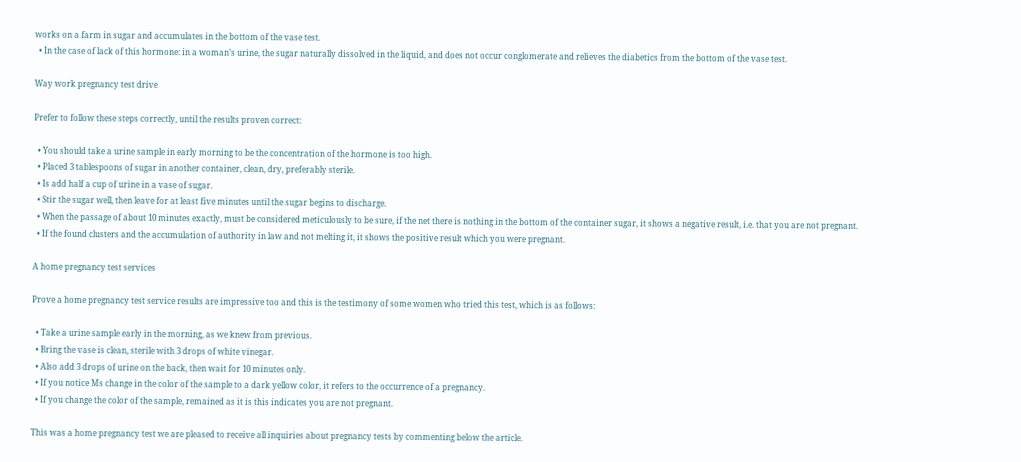works on a farm in sugar and accumulates in the bottom of the vase test.
  • In the case of lack of this hormone: in a woman’s urine, the sugar naturally dissolved in the liquid, and does not occur conglomerate and relieves the diabetics from the bottom of the vase test.

Way work pregnancy test drive

Prefer to follow these steps correctly, until the results proven correct:

  • You should take a urine sample in early morning to be the concentration of the hormone is too high.
  • Placed 3 tablespoons of sugar in another container, clean, dry, preferably sterile.
  • Is add half a cup of urine in a vase of sugar.
  • Stir the sugar well, then leave for at least five minutes until the sugar begins to discharge.
  • When the passage of about 10 minutes exactly, must be considered meticulously to be sure, if the net there is nothing in the bottom of the container sugar, it shows a negative result, i.e. that you are not pregnant.
  • If the found clusters and the accumulation of authority in law and not melting it, it shows the positive result which you were pregnant.

A home pregnancy test services

Prove a home pregnancy test service results are impressive too and this is the testimony of some women who tried this test, which is as follows:

  • Take a urine sample early in the morning, as we knew from previous.
  • Bring the vase is clean, sterile with 3 drops of white vinegar.
  • Also add 3 drops of urine on the back, then wait for 10 minutes only.
  • If you notice Ms change in the color of the sample to a dark yellow color, it refers to the occurrence of a pregnancy.
  • If you change the color of the sample, remained as it is this indicates you are not pregnant.

This was a home pregnancy test we are pleased to receive all inquiries about pregnancy tests by commenting below the article.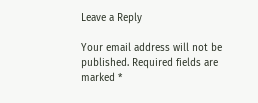Leave a Reply

Your email address will not be published. Required fields are marked *